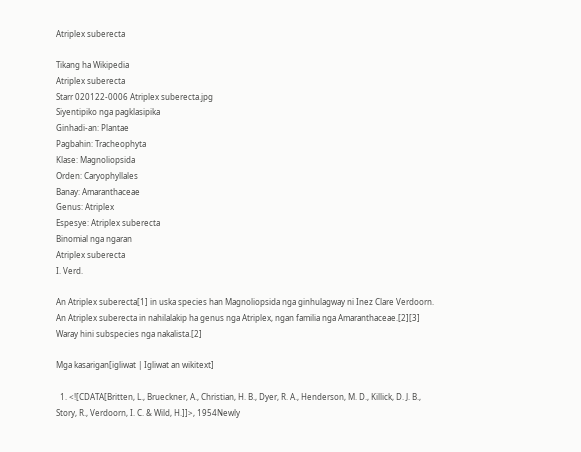Atriplex suberecta

Tikang ha Wikipedia
Atriplex suberecta
Starr 020122-0006 Atriplex suberecta.jpg
Siyentipiko nga pagklasipika
Ginhadi-an: Plantae
Pagbahin: Tracheophyta
Klase: Magnoliopsida
Orden: Caryophyllales
Banay: Amaranthaceae
Genus: Atriplex
Espesye: Atriplex suberecta
Binomial nga ngaran
Atriplex suberecta
I. Verd.

An Atriplex suberecta[1] in uska species han Magnoliopsida nga ginhulagway ni Inez Clare Verdoorn. An Atriplex suberecta in nahilalakip ha genus nga Atriplex, ngan familia nga Amaranthaceae.[2][3] Waray hini subspecies nga nakalista.[2]

Mga kasarigan[igliwat | Igliwat an wikitext]

  1. <![CDATA[Britten, L., Brueckner, A., Christian, H. B., Dyer, R. A., Henderson, M. D., Killick, D. J. B., Story, R., Verdoorn, I. C. & Wild, H.]]>, 1954Newly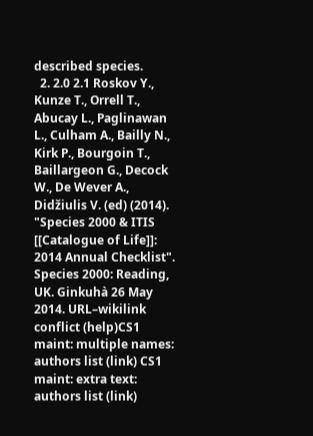described species.
  2. 2.0 2.1 Roskov Y., Kunze T., Orrell T., Abucay L., Paglinawan L., Culham A., Bailly N., Kirk P., Bourgoin T., Baillargeon G., Decock W., De Wever A., Didžiulis V. (ed) (2014). "Species 2000 & ITIS [[Catalogue of Life]]: 2014 Annual Checklist". Species 2000: Reading, UK. Ginkuhà 26 May 2014. URL–wikilink conflict (help)CS1 maint: multiple names: authors list (link) CS1 maint: extra text: authors list (link)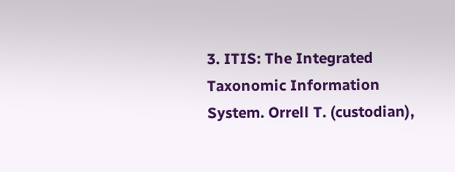3. ITIS: The Integrated Taxonomic Information System. Orrell T. (custodian),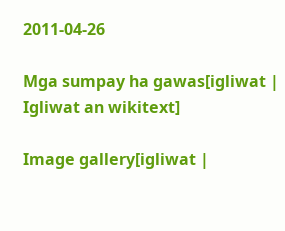2011-04-26

Mga sumpay ha gawas[igliwat | Igliwat an wikitext]

Image gallery[igliwat |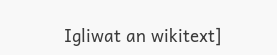Igliwat an wikitext]